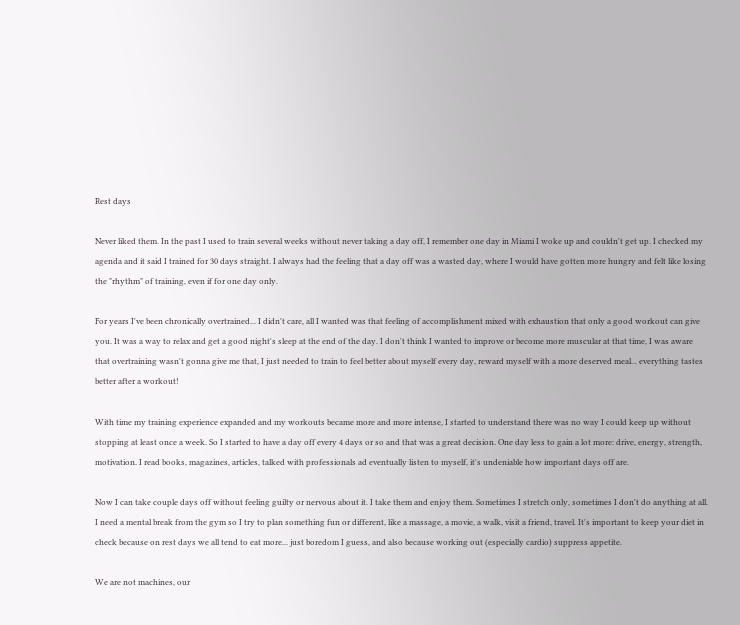Rest days

Never liked them. In the past I used to train several weeks without never taking a day off, I remember one day in Miami I woke up and couldn't get up. I checked my agenda and it said I trained for 30 days straight. I always had the feeling that a day off was a wasted day, where I would have gotten more hungry and felt like losing the "rhythm" of training, even if for one day only.

For years I've been chronically overtrained... I didn't care, all I wanted was that feeling of accomplishment mixed with exhaustion that only a good workout can give you. It was a way to relax and get a good night's sleep at the end of the day. I don't think I wanted to improve or become more muscular at that time, I was aware that overtraining wasn't gonna give me that, I just needed to train to feel better about myself every day, reward myself with a more deserved meal... everything tastes better after a workout!

With time my training experience expanded and my workouts became more and more intense, I started to understand there was no way I could keep up without stopping at least once a week. So I started to have a day off every 4 days or so and that was a great decision. One day less to gain a lot more: drive, energy, strength, motivation. I read books, magazines, articles, talked with professionals ad eventually listen to myself, it's undeniable how important days off are.

Now I can take couple days off without feeling guilty or nervous about it. I take them and enjoy them. Sometimes I stretch only, sometimes I don't do anything at all. I need a mental break from the gym so I try to plan something fun or different, like a massage, a movie, a walk, visit a friend, travel. It's important to keep your diet in check because on rest days we all tend to eat more... just boredom I guess, and also because working out (especially cardio) suppress appetite.

We are not machines, our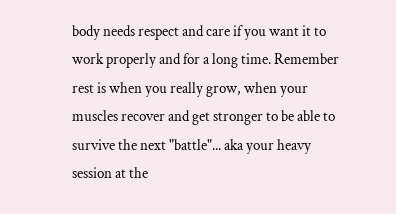body needs respect and care if you want it to work properly and for a long time. Remember rest is when you really grow, when your muscles recover and get stronger to be able to survive the next "battle"... aka your heavy session at the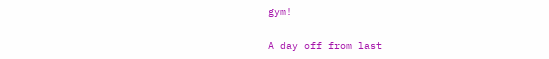gym!

A day off from last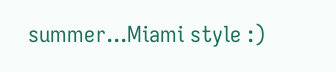summer...Miami style :)